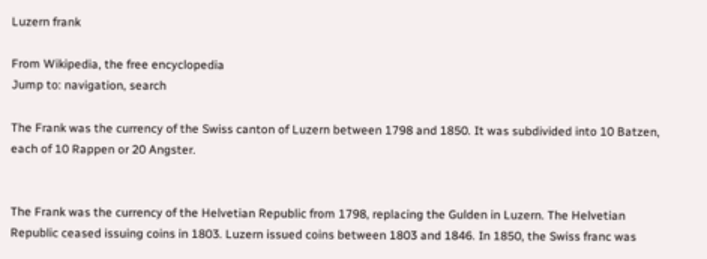Luzern frank

From Wikipedia, the free encyclopedia
Jump to: navigation, search

The Frank was the currency of the Swiss canton of Luzern between 1798 and 1850. It was subdivided into 10 Batzen, each of 10 Rappen or 20 Angster.


The Frank was the currency of the Helvetian Republic from 1798, replacing the Gulden in Luzern. The Helvetian Republic ceased issuing coins in 1803. Luzern issued coins between 1803 and 1846. In 1850, the Swiss franc was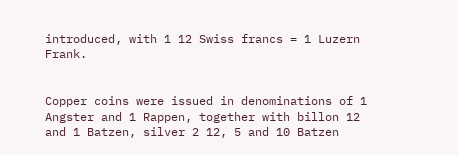introduced, with 1 12 Swiss francs = 1 Luzern Frank.


Copper coins were issued in denominations of 1 Angster and 1 Rappen, together with billon 12 and 1 Batzen, silver 2 12, 5 and 10 Batzen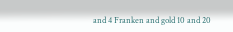and 4 Franken and gold 10 and 20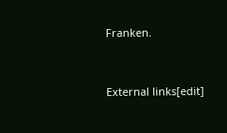Franken.


External links[edit]